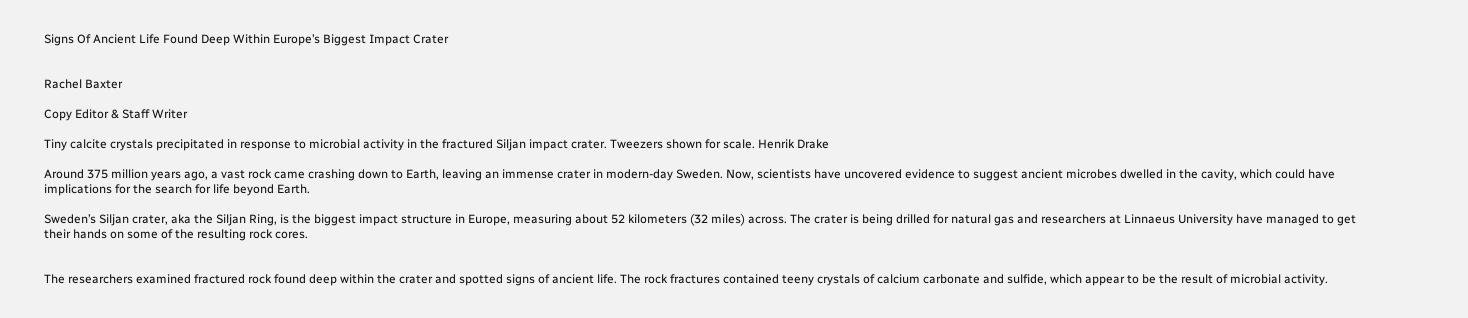Signs Of Ancient Life Found Deep Within Europe’s Biggest Impact Crater


Rachel Baxter

Copy Editor & Staff Writer

Tiny calcite crystals precipitated in response to microbial activity in the fractured Siljan impact crater. Tweezers shown for scale. Henrik Drake

Around 375 million years ago, a vast rock came crashing down to Earth, leaving an immense crater in modern-day Sweden. Now, scientists have uncovered evidence to suggest ancient microbes dwelled in the cavity, which could have implications for the search for life beyond Earth.

Sweden’s Siljan crater, aka the Siljan Ring, is the biggest impact structure in Europe, measuring about 52 kilometers (32 miles) across. The crater is being drilled for natural gas and researchers at Linnaeus University have managed to get their hands on some of the resulting rock cores.


The researchers examined fractured rock found deep within the crater and spotted signs of ancient life. The rock fractures contained teeny crystals of calcium carbonate and sulfide, which appear to be the result of microbial activity.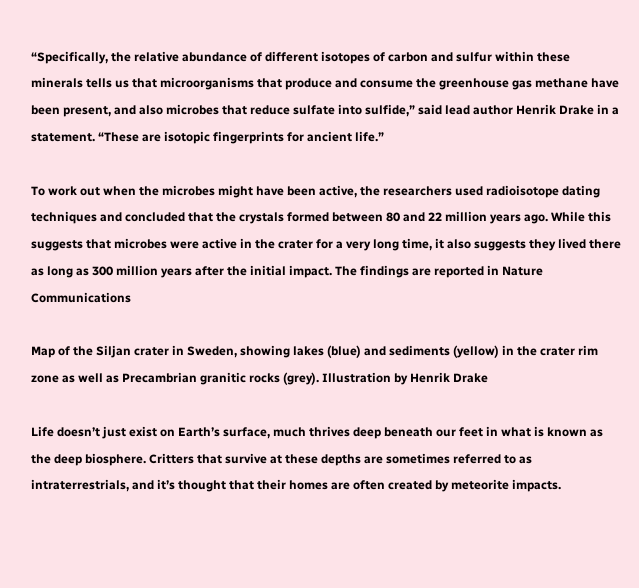“Specifically, the relative abundance of different isotopes of carbon and sulfur within these minerals tells us that microorganisms that produce and consume the greenhouse gas methane have been present, and also microbes that reduce sulfate into sulfide,” said lead author Henrik Drake in a statement. “These are isotopic fingerprints for ancient life.”

To work out when the microbes might have been active, the researchers used radioisotope dating techniques and concluded that the crystals formed between 80 and 22 million years ago. While this suggests that microbes were active in the crater for a very long time, it also suggests they lived there as long as 300 million years after the initial impact. The findings are reported in Nature Communications

Map of the Siljan crater in Sweden, showing lakes (blue) and sediments (yellow) in the crater rim zone as well as Precambrian granitic rocks (grey). Illustration by Henrik Drake

Life doesn’t just exist on Earth’s surface, much thrives deep beneath our feet in what is known as the deep biosphere. Critters that survive at these depths are sometimes referred to as intraterrestrials, and it’s thought that their homes are often created by meteorite impacts.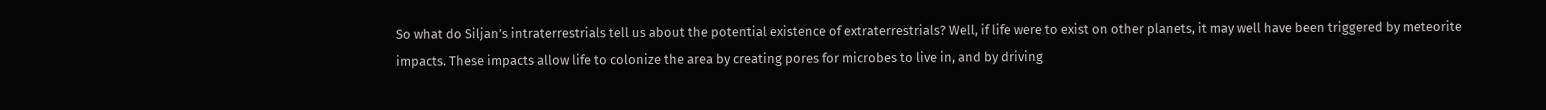So what do Siljan’s intraterrestrials tell us about the potential existence of extraterrestrials? Well, if life were to exist on other planets, it may well have been triggered by meteorite impacts. These impacts allow life to colonize the area by creating pores for microbes to live in, and by driving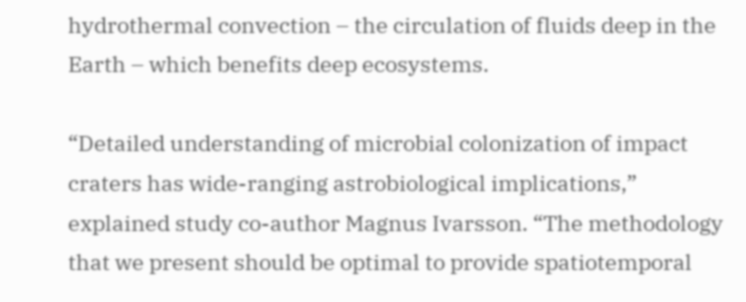hydrothermal convection – the circulation of fluids deep in the Earth – which benefits deep ecosystems.

“Detailed understanding of microbial colonization of impact craters has wide-ranging astrobiological implications,” explained study co-author Magnus Ivarsson. “The methodology that we present should be optimal to provide spatiotemporal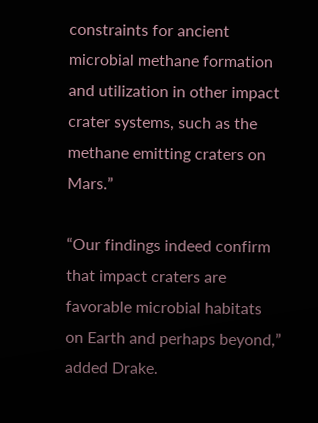constraints for ancient microbial methane formation and utilization in other impact crater systems, such as the methane emitting craters on Mars.”

“Our findings indeed confirm that impact craters are favorable microbial habitats on Earth and perhaps beyond,” added Drake.